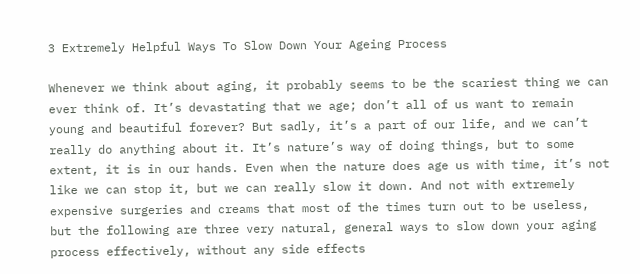3 Extremely Helpful Ways To Slow Down Your Ageing Process

Whenever we think about aging, it probably seems to be the scariest thing we can ever think of. It’s devastating that we age; don’t all of us want to remain young and beautiful forever? But sadly, it’s a part of our life, and we can’t really do anything about it. It’s nature’s way of doing things, but to some extent, it is in our hands. Even when the nature does age us with time, it’s not like we can stop it, but we can really slow it down. And not with extremely expensive surgeries and creams that most of the times turn out to be useless, but the following are three very natural, general ways to slow down your aging process effectively, without any side effects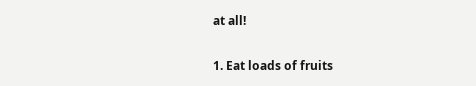at all!

1. Eat loads of fruits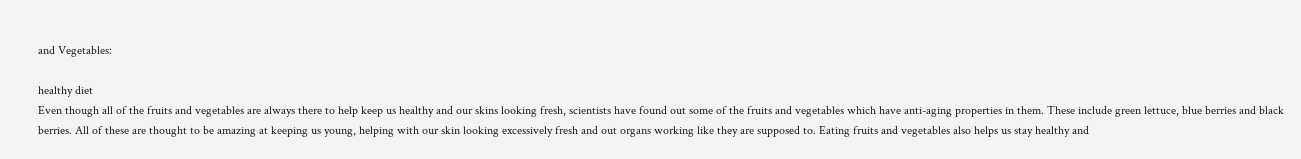and Vegetables:

healthy diet
Even though all of the fruits and vegetables are always there to help keep us healthy and our skins looking fresh, scientists have found out some of the fruits and vegetables which have anti-aging properties in them. These include green lettuce, blue berries and black berries. All of these are thought to be amazing at keeping us young, helping with our skin looking excessively fresh and out organs working like they are supposed to. Eating fruits and vegetables also helps us stay healthy and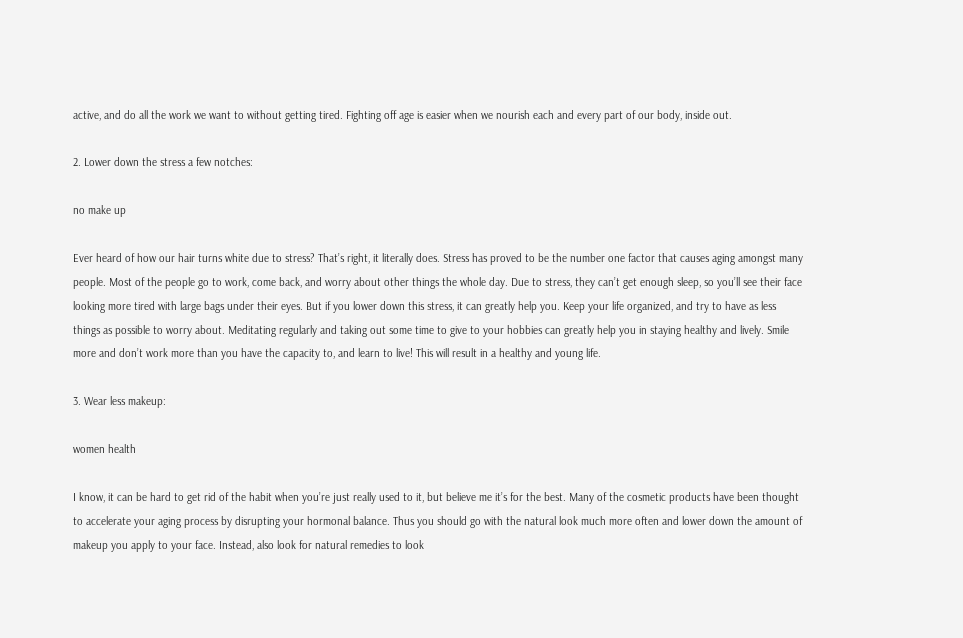active, and do all the work we want to without getting tired. Fighting off age is easier when we nourish each and every part of our body, inside out.

2. Lower down the stress a few notches:

no make up

Ever heard of how our hair turns white due to stress? That’s right, it literally does. Stress has proved to be the number one factor that causes aging amongst many people. Most of the people go to work, come back, and worry about other things the whole day. Due to stress, they can’t get enough sleep, so you’ll see their face looking more tired with large bags under their eyes. But if you lower down this stress, it can greatly help you. Keep your life organized, and try to have as less things as possible to worry about. Meditating regularly and taking out some time to give to your hobbies can greatly help you in staying healthy and lively. Smile more and don’t work more than you have the capacity to, and learn to live! This will result in a healthy and young life.

3. Wear less makeup:

women health

I know, it can be hard to get rid of the habit when you’re just really used to it, but believe me it’s for the best. Many of the cosmetic products have been thought to accelerate your aging process by disrupting your hormonal balance. Thus you should go with the natural look much more often and lower down the amount of makeup you apply to your face. Instead, also look for natural remedies to look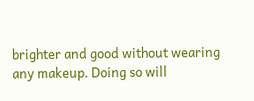brighter and good without wearing any makeup. Doing so will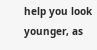help you look younger, as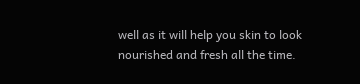well as it will help you skin to look nourished and fresh all the time.